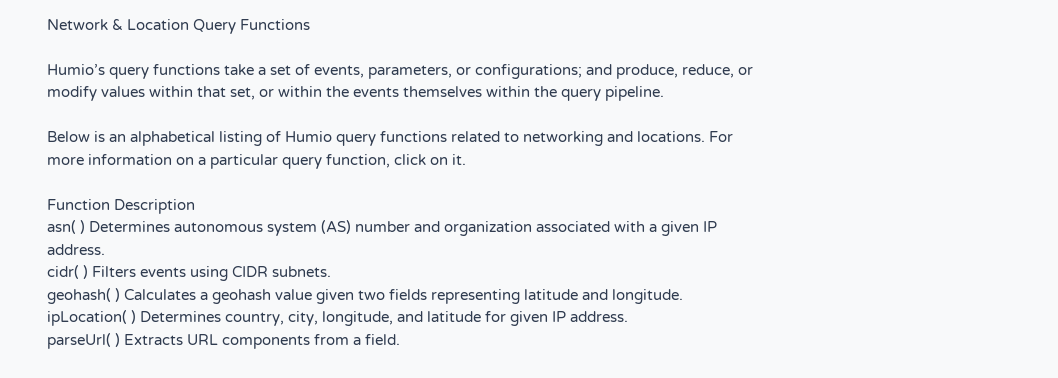Network & Location Query Functions

Humio’s query functions take a set of events, parameters, or configurations; and produce, reduce, or modify values within that set, or within the events themselves within the query pipeline.

Below is an alphabetical listing of Humio query functions related to networking and locations. For more information on a particular query function, click on it.

Function Description
asn( ) Determines autonomous system (AS) number and organization associated with a given IP address.
cidr( ) Filters events using CIDR subnets.
geohash( ) Calculates a geohash value given two fields representing latitude and longitude.
ipLocation( ) Determines country, city, longitude, and latitude for given IP address.
parseUrl( ) Extracts URL components from a field.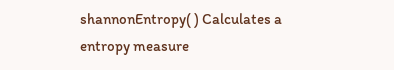shannonEntropy( ) Calculates a entropy measure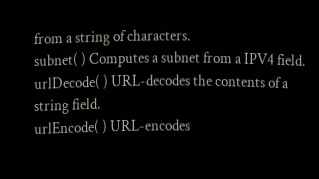from a string of characters.
subnet( ) Computes a subnet from a IPV4 field.
urlDecode( ) URL-decodes the contents of a string field.
urlEncode( ) URL-encodes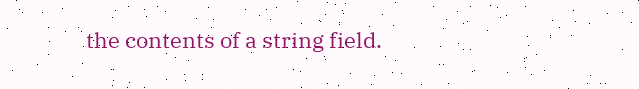the contents of a string field.